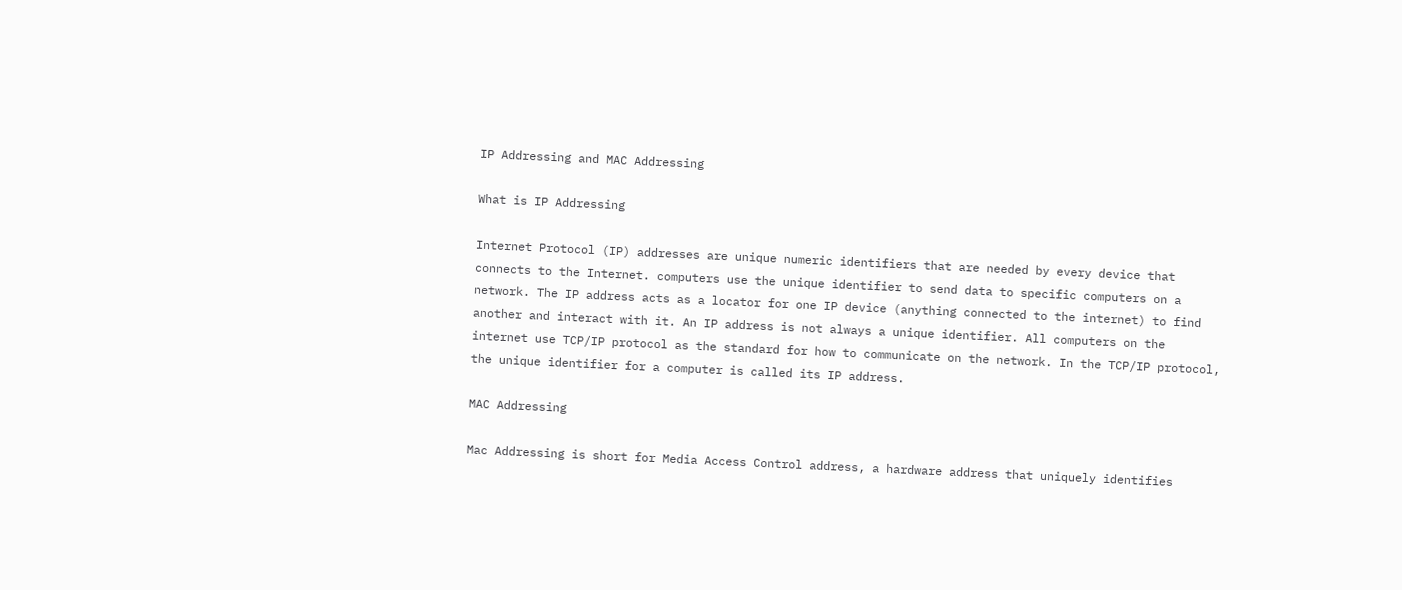IP Addressing and MAC Addressing

What is IP Addressing

Internet Protocol (IP) addresses are unique numeric identifiers that are needed by every device that connects to the Internet. computers use the unique identifier to send data to specific computers on a network. The IP address acts as a locator for one IP device (anything connected to the internet) to find another and interact with it. An IP address is not always a unique identifier. All computers on the internet use TCP/IP protocol as the standard for how to communicate on the network. In the TCP/IP protocol, the unique identifier for a computer is called its IP address.

MAC Addressing

Mac Addressing is short for Media Access Control address, a hardware address that uniquely identifies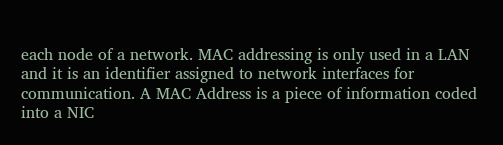each node of a network. MAC addressing is only used in a LAN and it is an identifier assigned to network interfaces for communication. A MAC Address is a piece of information coded into a NIC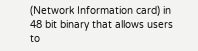(Network Information card) in 48 bit binary that allows users to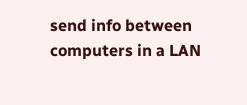send info between computers in a LAN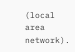(local area network).